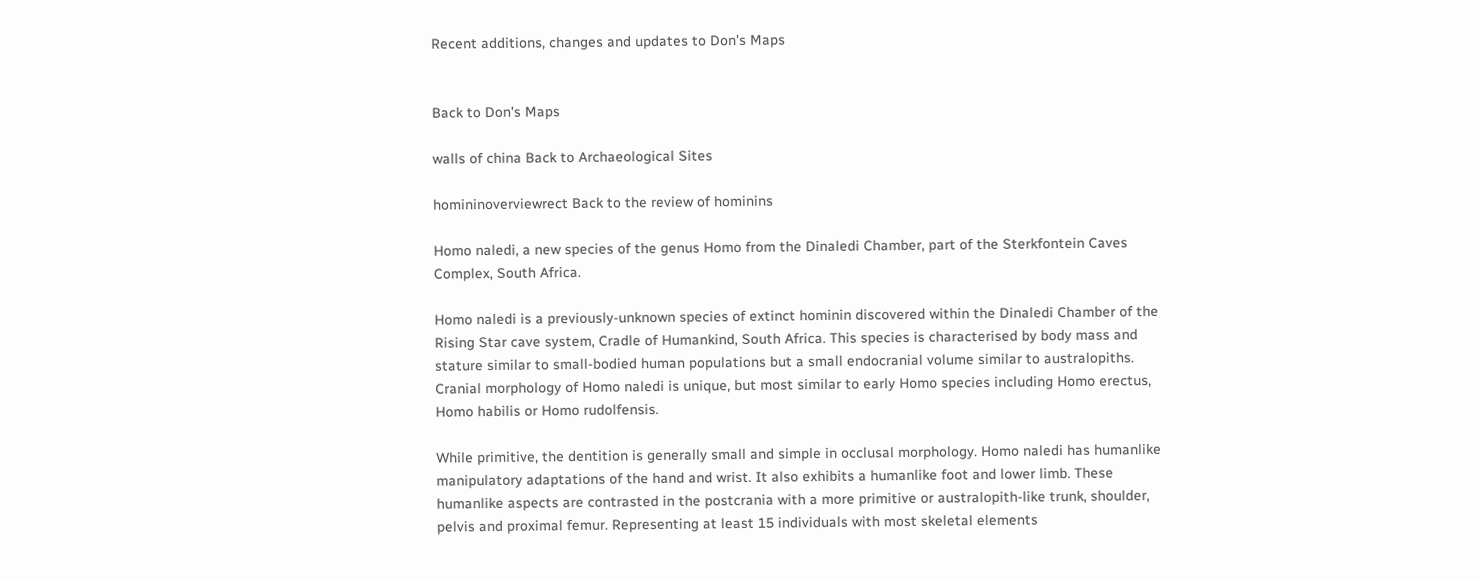Recent additions, changes and updates to Don's Maps


Back to Don's Maps

walls of china Back to Archaeological Sites

homininoverviewrect Back to the review of hominins

Homo naledi, a new species of the genus Homo from the Dinaledi Chamber, part of the Sterkfontein Caves Complex, South Africa.

Homo naledi is a previously-unknown species of extinct hominin discovered within the Dinaledi Chamber of the Rising Star cave system, Cradle of Humankind, South Africa. This species is characterised by body mass and stature similar to small-bodied human populations but a small endocranial volume similar to australopiths. Cranial morphology of Homo naledi is unique, but most similar to early Homo species including Homo erectus, Homo habilis or Homo rudolfensis.

While primitive, the dentition is generally small and simple in occlusal morphology. Homo naledi has humanlike manipulatory adaptations of the hand and wrist. It also exhibits a humanlike foot and lower limb. These humanlike aspects are contrasted in the postcrania with a more primitive or australopith-like trunk, shoulder, pelvis and proximal femur. Representing at least 15 individuals with most skeletal elements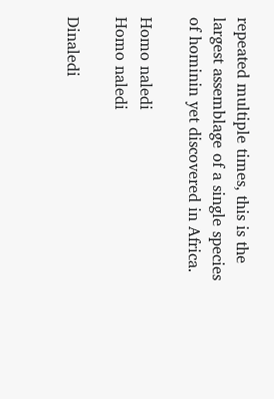repeated multiple times, this is the largest assemblage of a single species of hominin yet discovered in Africa.

Homo naledi
Homo naledi

Dinaledi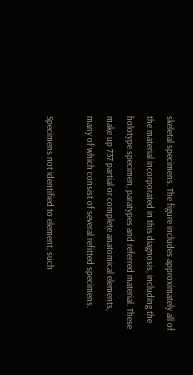skeletal specimens. The figure includes approximately all of the material incorporated in this diagnosis, including the holotype specimen, paratypes and referred material. These make up 737 partial or complete anatomical elements, many of which consist of several refitted specimens.

Specimens not identified to element, such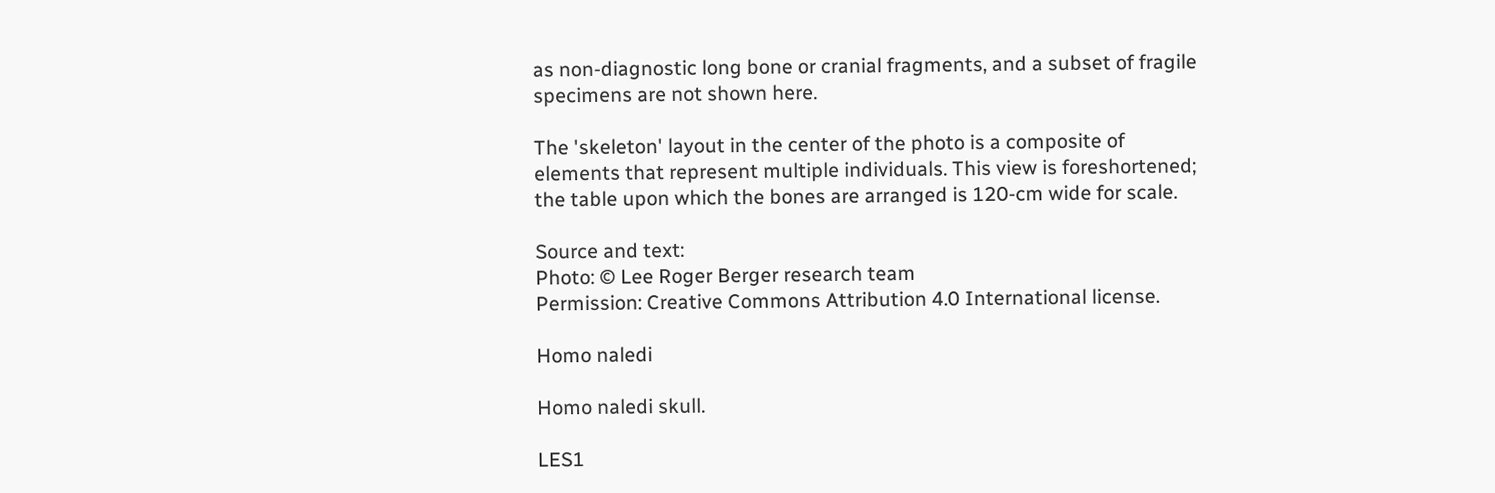as non-diagnostic long bone or cranial fragments, and a subset of fragile specimens are not shown here.

The 'skeleton' layout in the center of the photo is a composite of elements that represent multiple individuals. This view is foreshortened; the table upon which the bones are arranged is 120-cm wide for scale.

Source and text:
Photo: © Lee Roger Berger research team
Permission: Creative Commons Attribution 4.0 International license.

Homo naledi

Homo naledi skull.

LES1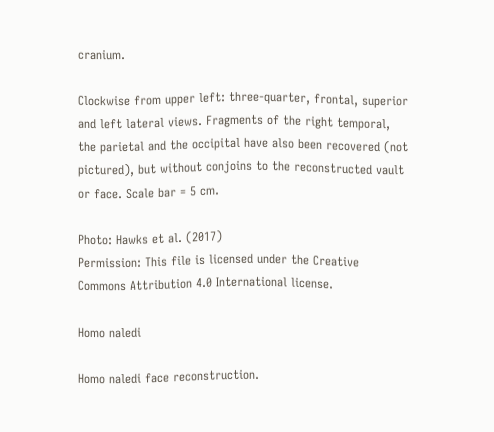cranium.

Clockwise from upper left: three-quarter, frontal, superior and left lateral views. Fragments of the right temporal, the parietal and the occipital have also been recovered (not pictured), but without conjoins to the reconstructed vault or face. Scale bar = 5 cm.

Photo: Hawks et al. (2017)
Permission: This file is licensed under the Creative Commons Attribution 4.0 International license.

Homo naledi

Homo naledi face reconstruction.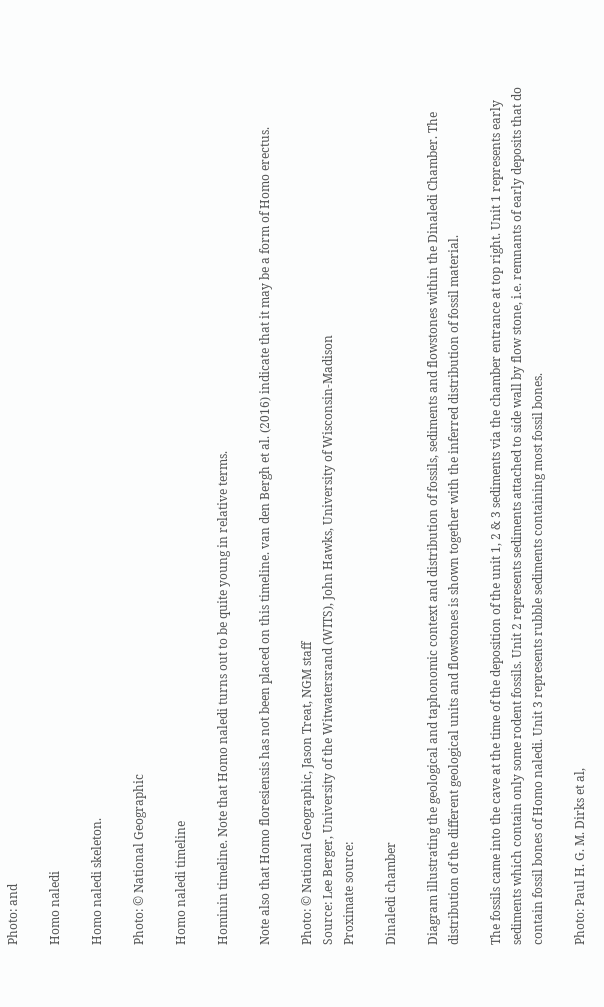Photo: and

Homo naledi

Homo naledi skeleton.

Photo: © National Geographic

Homo naledi timeline

Hominin timeline. Note that Homo naledi turns out to be quite young in relative terms.

Note also that Homo floresiensis has not been placed on this timeline. van den Bergh et al. (2016) indicate that it may be a form of Homo erectus.

Photo: © National Geographic, Jason Treat, NGM staff
Source: Lee Berger, University of the Witwatersrand (WITS), John Hawks, University of Wisconsin-Madison
Proximate source:

Dinaledi chamber

Diagram illustrating the geological and taphonomic context and distribution of fossils, sediments and flowstones within the Dinaledi Chamber. The distribution of the different geological units and flowstones is shown together with the inferred distribution of fossil material.

The fossils came into the cave at the time of the deposition of the unit 1, 2 & 3 sediments via the chamber entrance at top right. Unit 1 represents early sediments which contain only some rodent fossils. Unit 2 represents sediments attached to side wall by flow stone, i.e. remnants of early deposits that do contain fossil bones of Homo naledi. Unit 3 represents rubble sediments containing most fossil bones.

Photo: Paul H. G. M. Dirks et al,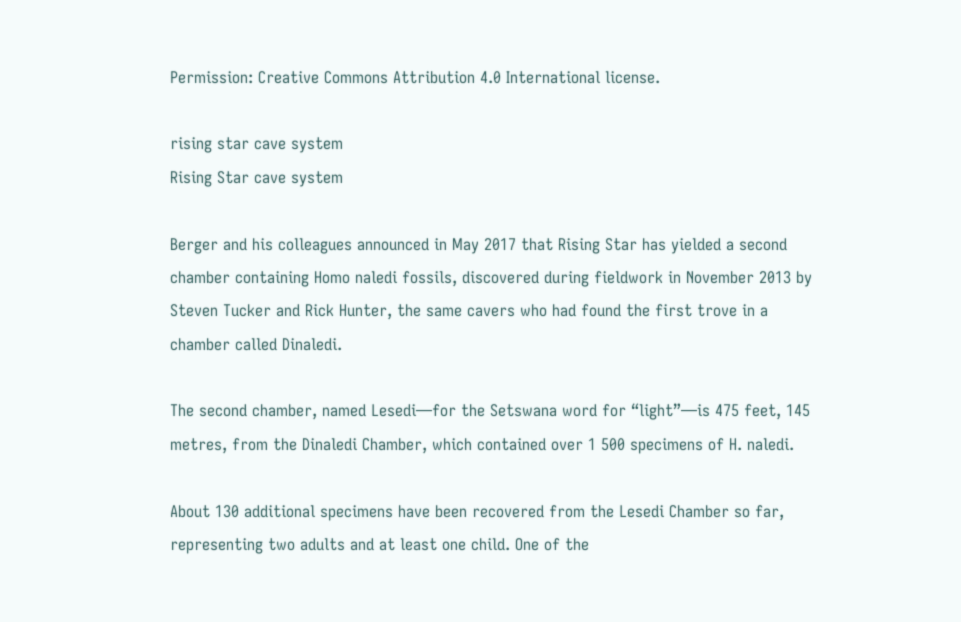Permission: Creative Commons Attribution 4.0 International license.

rising star cave system
Rising Star cave system

Berger and his colleagues announced in May 2017 that Rising Star has yielded a second chamber containing Homo naledi fossils, discovered during fieldwork in November 2013 by Steven Tucker and Rick Hunter, the same cavers who had found the first trove in a chamber called Dinaledi.

The second chamber, named Lesedi—for the Setswana word for “light”—is 475 feet, 145 metres, from the Dinaledi Chamber, which contained over 1 500 specimens of H. naledi.

About 130 additional specimens have been recovered from the Lesedi Chamber so far, representing two adults and at least one child. One of the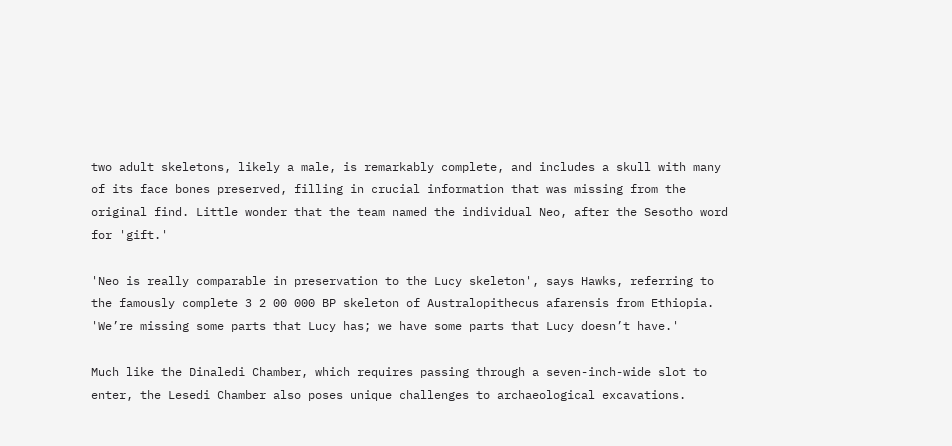two adult skeletons, likely a male, is remarkably complete, and includes a skull with many of its face bones preserved, filling in crucial information that was missing from the original find. Little wonder that the team named the individual Neo, after the Sesotho word for 'gift.'

'Neo is really comparable in preservation to the Lucy skeleton', says Hawks, referring to the famously complete 3 2 00 000 BP skeleton of Australopithecus afarensis from Ethiopia. 'We’re missing some parts that Lucy has; we have some parts that Lucy doesn’t have.'

Much like the Dinaledi Chamber, which requires passing through a seven-inch-wide slot to enter, the Lesedi Chamber also poses unique challenges to archaeological excavations.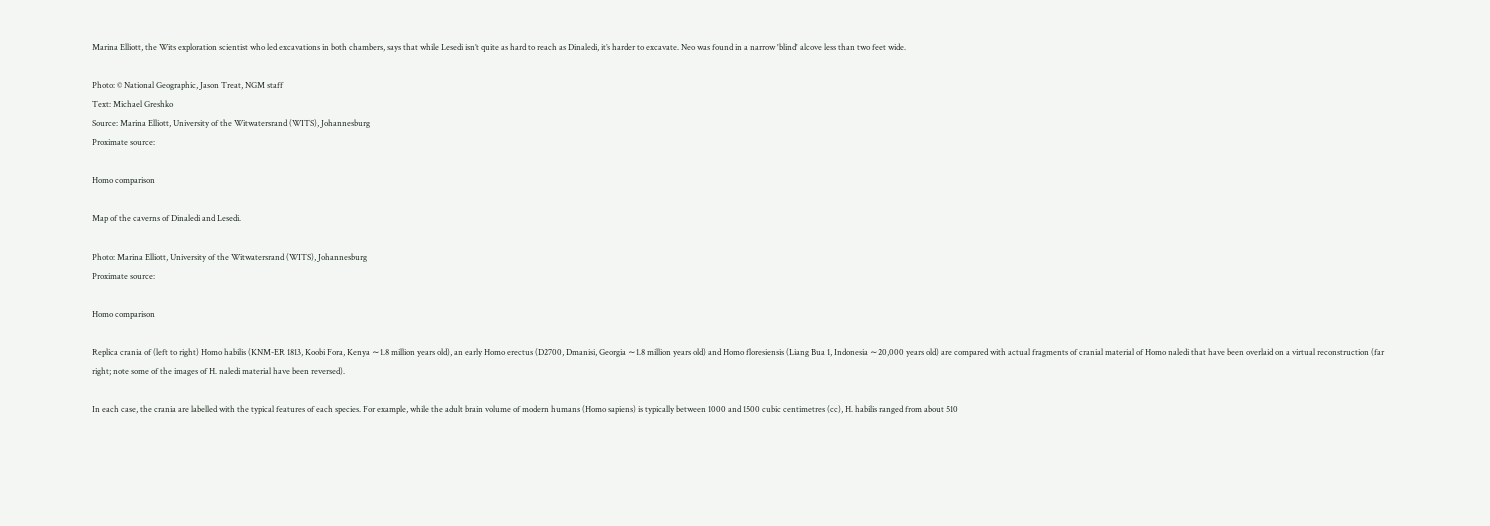Marina Elliott, the Wits exploration scientist who led excavations in both chambers, says that while Lesedi isn’t quite as hard to reach as Dinaledi, it’s harder to excavate. Neo was found in a narrow 'blind' alcove less than two feet wide.

Photo: © National Geographic, Jason Treat, NGM staff
Text: Michael Greshko
Source: Marina Elliott, University of the Witwatersrand (WITS), Johannesburg
Proximate source:

Homo comparison

Map of the caverns of Dinaledi and Lesedi.

Photo: Marina Elliott, University of the Witwatersrand (WITS), Johannesburg
Proximate source:

Homo comparison

Replica crania of (left to right) Homo habilis (KNM-ER 1813, Koobi Fora, Kenya ∼1.8 million years old), an early Homo erectus (D2700, Dmanisi, Georgia ∼1.8 million years old) and Homo floresiensis (Liang Bua 1, Indonesia ∼20,000 years old) are compared with actual fragments of cranial material of Homo naledi that have been overlaid on a virtual reconstruction (far right; note some of the images of H. naledi material have been reversed).

In each case, the crania are labelled with the typical features of each species. For example, while the adult brain volume of modern humans (Homo sapiens) is typically between 1000 and 1500 cubic centimetres (cc), H. habilis ranged from about 510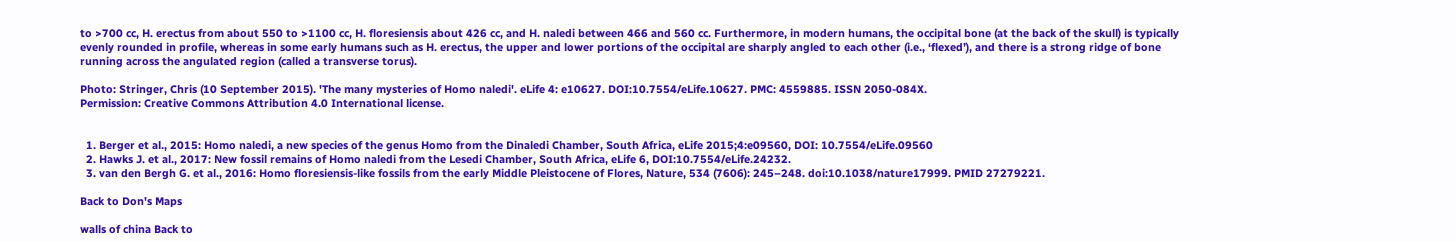to >700 cc, H. erectus from about 550 to >1100 cc, H. floresiensis about 426 cc, and H. naledi between 466 and 560 cc. Furthermore, in modern humans, the occipital bone (at the back of the skull) is typically evenly rounded in profile, whereas in some early humans such as H. erectus, the upper and lower portions of the occipital are sharply angled to each other (i.e., ‘flexed’), and there is a strong ridge of bone running across the angulated region (called a transverse torus).

Photo: Stringer, Chris (10 September 2015). 'The many mysteries of Homo naledi'. eLife 4: e10627. DOI:10.7554/eLife.10627. PMC: 4559885. ISSN 2050-084X.
Permission: Creative Commons Attribution 4.0 International license.


  1. Berger et al., 2015: Homo naledi, a new species of the genus Homo from the Dinaledi Chamber, South Africa, eLife 2015;4:e09560, DOI: 10.7554/eLife.09560
  2. Hawks J. et al., 2017: New fossil remains of Homo naledi from the Lesedi Chamber, South Africa, eLife 6, DOI:10.7554/eLife.24232.
  3. van den Bergh G. et al., 2016: Homo floresiensis-like fossils from the early Middle Pleistocene of Flores, Nature, 534 (7606): 245–248. doi:10.1038/nature17999. PMID 27279221.

Back to Don's Maps

walls of china Back to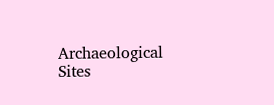Archaeological Sites